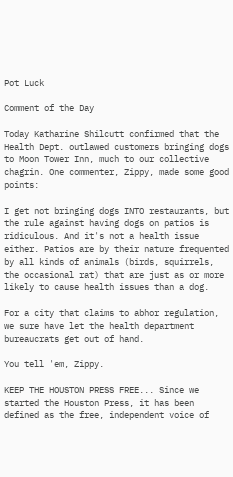Pot Luck

Comment of the Day

Today Katharine Shilcutt confirmed that the Health Dept. outlawed customers bringing dogs to Moon Tower Inn, much to our collective chagrin. One commenter, Zippy, made some good points:

I get not bringing dogs INTO restaurants, but the rule against having dogs on patios is ridiculous. And it's not a health issue either. Patios are by their nature frequented by all kinds of animals (birds, squirrels, the occasional rat) that are just as or more likely to cause health issues than a dog.

For a city that claims to abhor regulation, we sure have let the health department bureaucrats get out of hand.

You tell 'em, Zippy.

KEEP THE HOUSTON PRESS FREE... Since we started the Houston Press, it has been defined as the free, independent voice of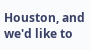Houston, and we'd like to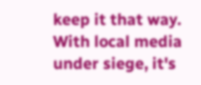keep it that way. With local media under siege, it's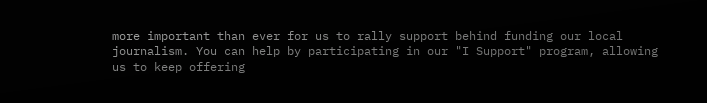more important than ever for us to rally support behind funding our local journalism. You can help by participating in our "I Support" program, allowing us to keep offering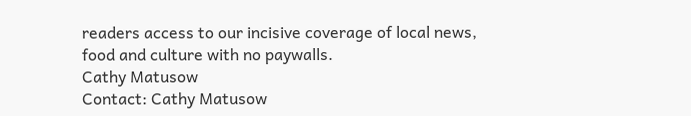readers access to our incisive coverage of local news, food and culture with no paywalls.
Cathy Matusow
Contact: Cathy Matusow